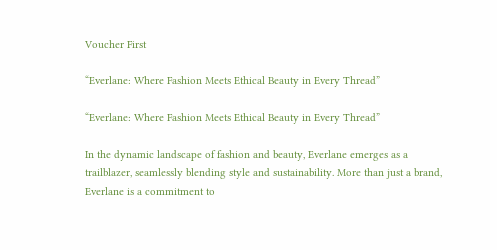Voucher First

“Everlane: Where Fashion Meets Ethical Beauty in Every Thread”

“Everlane: Where Fashion Meets Ethical Beauty in Every Thread”

In the dynamic landscape of fashion and beauty, Everlane emerges as a trailblazer, seamlessly blending style and sustainability. More than just a brand, Everlane is a commitment to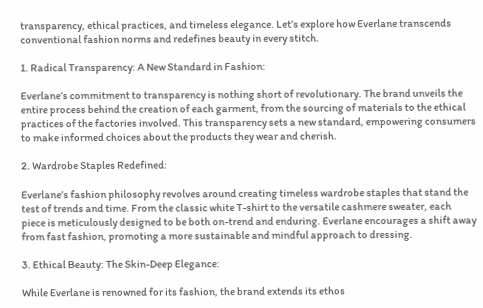transparency, ethical practices, and timeless elegance. Let’s explore how Everlane transcends conventional fashion norms and redefines beauty in every stitch.

1. Radical Transparency: A New Standard in Fashion:

Everlane’s commitment to transparency is nothing short of revolutionary. The brand unveils the entire process behind the creation of each garment, from the sourcing of materials to the ethical practices of the factories involved. This transparency sets a new standard, empowering consumers to make informed choices about the products they wear and cherish.

2. Wardrobe Staples Redefined:

Everlane’s fashion philosophy revolves around creating timeless wardrobe staples that stand the test of trends and time. From the classic white T-shirt to the versatile cashmere sweater, each piece is meticulously designed to be both on-trend and enduring. Everlane encourages a shift away from fast fashion, promoting a more sustainable and mindful approach to dressing.

3. Ethical Beauty: The Skin-Deep Elegance:

While Everlane is renowned for its fashion, the brand extends its ethos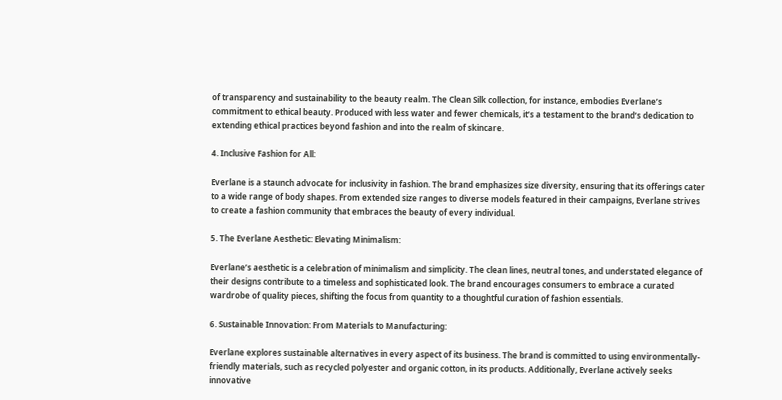of transparency and sustainability to the beauty realm. The Clean Silk collection, for instance, embodies Everlane’s commitment to ethical beauty. Produced with less water and fewer chemicals, it’s a testament to the brand’s dedication to extending ethical practices beyond fashion and into the realm of skincare.

4. Inclusive Fashion for All:

Everlane is a staunch advocate for inclusivity in fashion. The brand emphasizes size diversity, ensuring that its offerings cater to a wide range of body shapes. From extended size ranges to diverse models featured in their campaigns, Everlane strives to create a fashion community that embraces the beauty of every individual.

5. The Everlane Aesthetic: Elevating Minimalism:

Everlane’s aesthetic is a celebration of minimalism and simplicity. The clean lines, neutral tones, and understated elegance of their designs contribute to a timeless and sophisticated look. The brand encourages consumers to embrace a curated wardrobe of quality pieces, shifting the focus from quantity to a thoughtful curation of fashion essentials.

6. Sustainable Innovation: From Materials to Manufacturing:

Everlane explores sustainable alternatives in every aspect of its business. The brand is committed to using environmentally-friendly materials, such as recycled polyester and organic cotton, in its products. Additionally, Everlane actively seeks innovative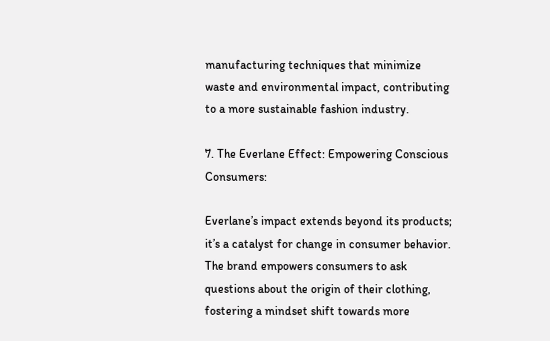manufacturing techniques that minimize waste and environmental impact, contributing to a more sustainable fashion industry.

7. The Everlane Effect: Empowering Conscious Consumers:

Everlane’s impact extends beyond its products; it’s a catalyst for change in consumer behavior. The brand empowers consumers to ask questions about the origin of their clothing, fostering a mindset shift towards more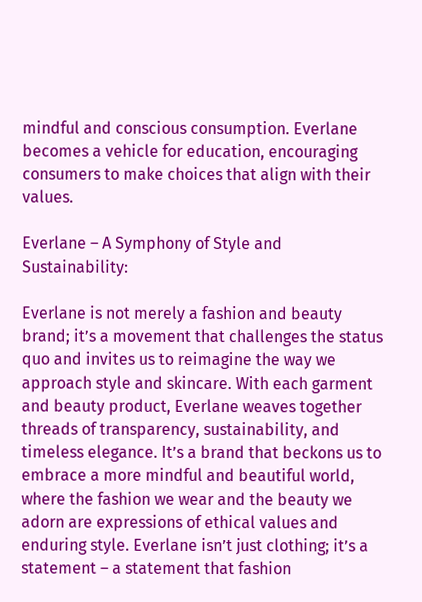mindful and conscious consumption. Everlane becomes a vehicle for education, encouraging consumers to make choices that align with their values.

Everlane – A Symphony of Style and Sustainability:

Everlane is not merely a fashion and beauty brand; it’s a movement that challenges the status quo and invites us to reimagine the way we approach style and skincare. With each garment and beauty product, Everlane weaves together threads of transparency, sustainability, and timeless elegance. It’s a brand that beckons us to embrace a more mindful and beautiful world, where the fashion we wear and the beauty we adorn are expressions of ethical values and enduring style. Everlane isn’t just clothing; it’s a statement – a statement that fashion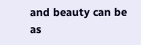and beauty can be as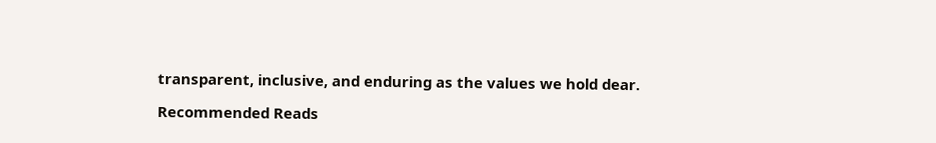transparent, inclusive, and enduring as the values we hold dear.

Recommended Reads